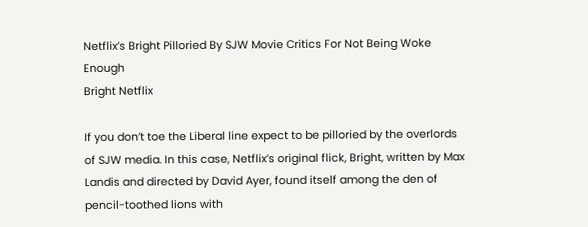Netflix’s Bright Pilloried By SJW Movie Critics For Not Being Woke Enough
Bright Netflix

If you don’t toe the Liberal line expect to be pilloried by the overlords of SJW media. In this case, Netflix’s original flick, Bright, written by Max Landis and directed by David Ayer, found itself among the den of pencil-toothed lions with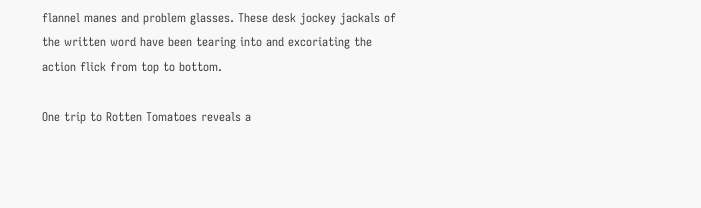flannel manes and problem glasses. These desk jockey jackals of the written word have been tearing into and excoriating the action flick from top to bottom.

One trip to Rotten Tomatoes reveals a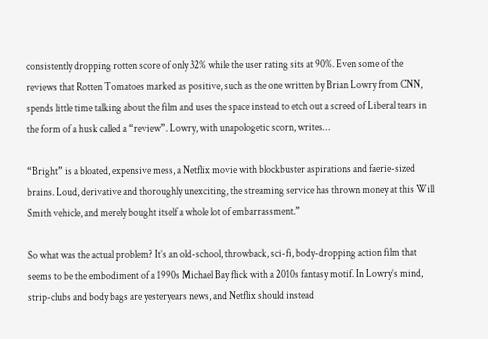consistently dropping rotten score of only 32% while the user rating sits at 90%. Even some of the reviews that Rotten Tomatoes marked as positive, such as the one written by Brian Lowry from CNN, spends little time talking about the film and uses the space instead to etch out a screed of Liberal tears in the form of a husk called a “review”. Lowry, with unapologetic scorn, writes…

“Bright” is a bloated, expensive mess, a Netflix movie with blockbuster aspirations and faerie-sized brains. Loud, derivative and thoroughly unexciting, the streaming service has thrown money at this Will Smith vehicle, and merely bought itself a whole lot of embarrassment.”

So what was the actual problem? It’s an old-school, throwback, sci-fi, body-dropping action film that seems to be the embodiment of a 1990s Michael Bay flick with a 2010s fantasy motif. In Lowry’s mind, strip-clubs and body bags are yesteryears news, and Netflix should instead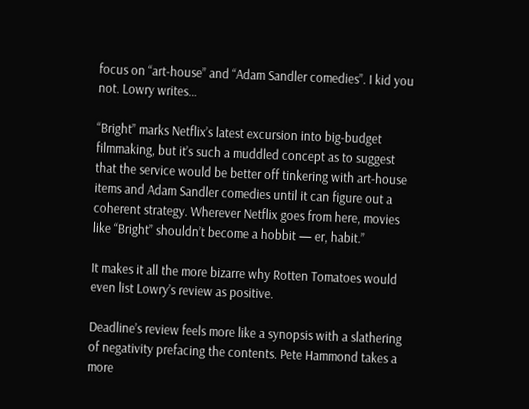focus on “art-house” and “Adam Sandler comedies”. I kid you not. Lowry writes…

“Bright” marks Netflix’s latest excursion into big-budget filmmaking, but it’s such a muddled concept as to suggest that the service would be better off tinkering with art-house items and Adam Sandler comedies until it can figure out a coherent strategy. Wherever Netflix goes from here, movies like “Bright” shouldn’t become a hobbit — er, habit.”

It makes it all the more bizarre why Rotten Tomatoes would even list Lowry’s review as positive.

Deadline’s review feels more like a synopsis with a slathering of negativity prefacing the contents. Pete Hammond takes a more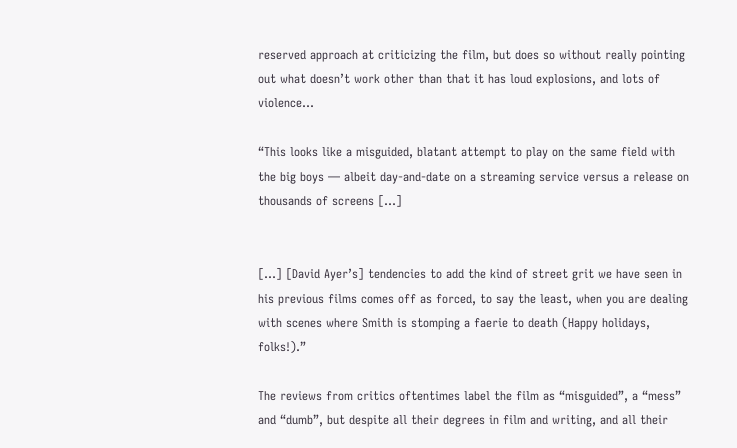reserved approach at criticizing the film, but does so without really pointing out what doesn’t work other than that it has loud explosions, and lots of violence…

“This looks like a misguided, blatant attempt to play on the same field with the big boys — albeit day-and-date on a streaming service versus a release on thousands of screens […]


[…] [David Ayer’s] tendencies to add the kind of street grit we have seen in his previous films comes off as forced, to say the least, when you are dealing with scenes where Smith is stomping a faerie to death (Happy holidays, folks!).”

The reviews from critics oftentimes label the film as “misguided”, a “mess” and “dumb”, but despite all their degrees in film and writing, and all their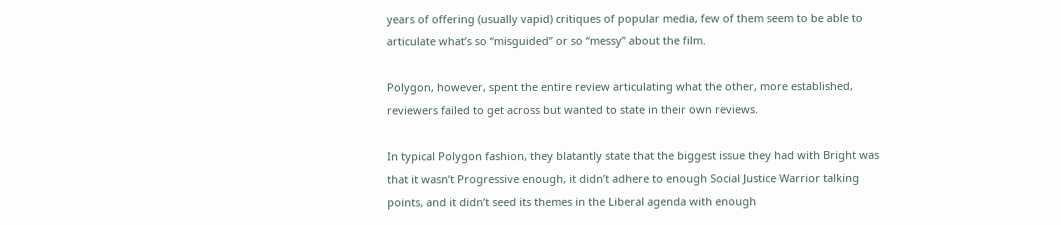years of offering (usually vapid) critiques of popular media, few of them seem to be able to articulate what’s so “misguided” or so “messy” about the film.

Polygon, however, spent the entire review articulating what the other, more established, reviewers failed to get across but wanted to state in their own reviews.

In typical Polygon fashion, they blatantly state that the biggest issue they had with Bright was that it wasn’t Progressive enough, it didn’t adhere to enough Social Justice Warrior talking points, and it didn’t seed its themes in the Liberal agenda with enough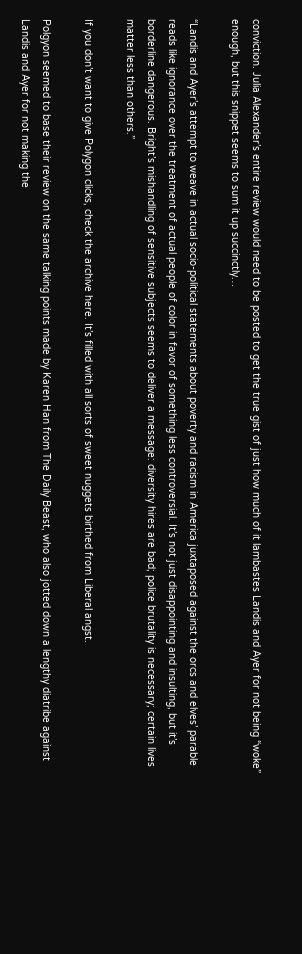conviction. Julia Alexander’s entire review would need to be posted to get the true gist of just how much of it lambastes Landis and Ayer for not being “woke” enough, but this snippet seems to sum it up succinctly…

“Landis and Ayer’s attempt to weave in actual socio-political statements about poverty and racism in America juxtaposed against the orcs and elves’ parable reads like ignorance over the treatment of actual people of color in favor of something less controversial. It’s not just disappointing and insulting, but it’s borderline dangerous. Bright’s mishandling of sensitive subjects seems to deliver a message: diversity hires are bad; police brutality is necessary; certain lives matter less than others.”

If you don’t want to give Polygon clicks, check the archive here. It’s filled with all sorts of sweet nuggets birthed from Liberal angst.

Polgyon seemed to base their review on the same talking points made by Karen Han from The Daily Beast, who also jotted down a lengthy diatribe against Landis and Ayer for not making the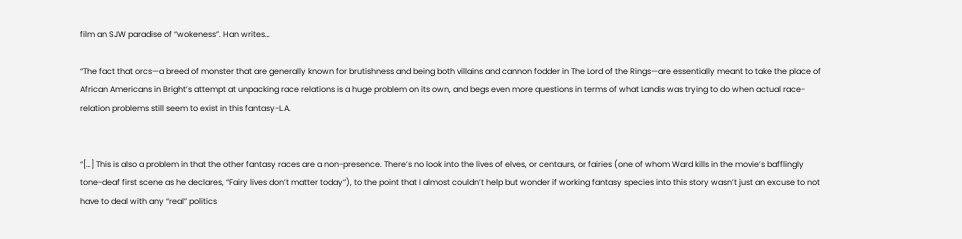film an SJW paradise of “wokeness”. Han writes…

“The fact that orcs—a breed of monster that are generally known for brutishness and being both villains and cannon fodder in The Lord of the Rings—are essentially meant to take the place of African Americans in Bright’s attempt at unpacking race relations is a huge problem on its own, and begs even more questions in terms of what Landis was trying to do when actual race-relation problems still seem to exist in this fantasy-L.A.


“[…] This is also a problem in that the other fantasy races are a non-presence. There’s no look into the lives of elves, or centaurs, or fairies (one of whom Ward kills in the movie’s bafflingly tone-deaf first scene as he declares, “Fairy lives don’t matter today”), to the point that I almost couldn’t help but wonder if working fantasy species into this story wasn’t just an excuse to not have to deal with any “real” politics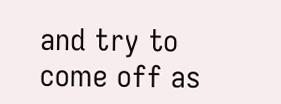and try to come off as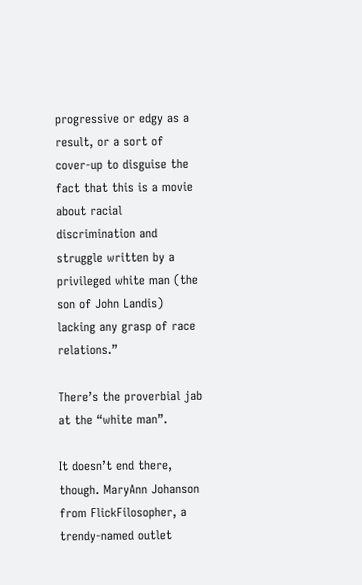progressive or edgy as a result, or a sort of cover-up to disguise the fact that this is a movie about racial discrimination and struggle written by a privileged white man (the son of John Landis) lacking any grasp of race relations.”

There’s the proverbial jab at the “white man”.

It doesn’t end there, though. MaryAnn Johanson from FlickFilosopher, a trendy-named outlet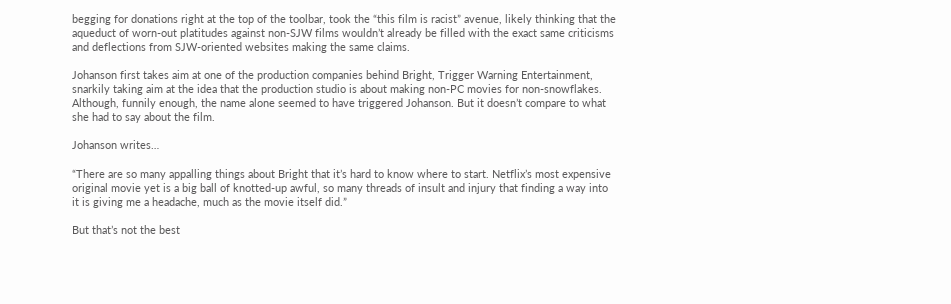begging for donations right at the top of the toolbar, took the “this film is racist” avenue, likely thinking that the aqueduct of worn-out platitudes against non-SJW films wouldn’t already be filled with the exact same criticisms and deflections from SJW-oriented websites making the same claims.

Johanson first takes aim at one of the production companies behind Bright, Trigger Warning Entertainment, snarkily taking aim at the idea that the production studio is about making non-PC movies for non-snowflakes. Although, funnily enough, the name alone seemed to have triggered Johanson. But it doesn’t compare to what she had to say about the film.

Johanson writes…

“There are so many appalling things about Bright that it’s hard to know where to start. Netflix’s most expensive original movie yet is a big ball of knotted-up awful, so many threads of insult and injury that finding a way into it is giving me a headache, much as the movie itself did.”

But that’s not the best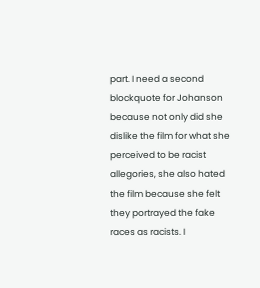part. I need a second blockquote for Johanson because not only did she dislike the film for what she perceived to be racist allegories, she also hated the film because she felt they portrayed the fake races as racists. I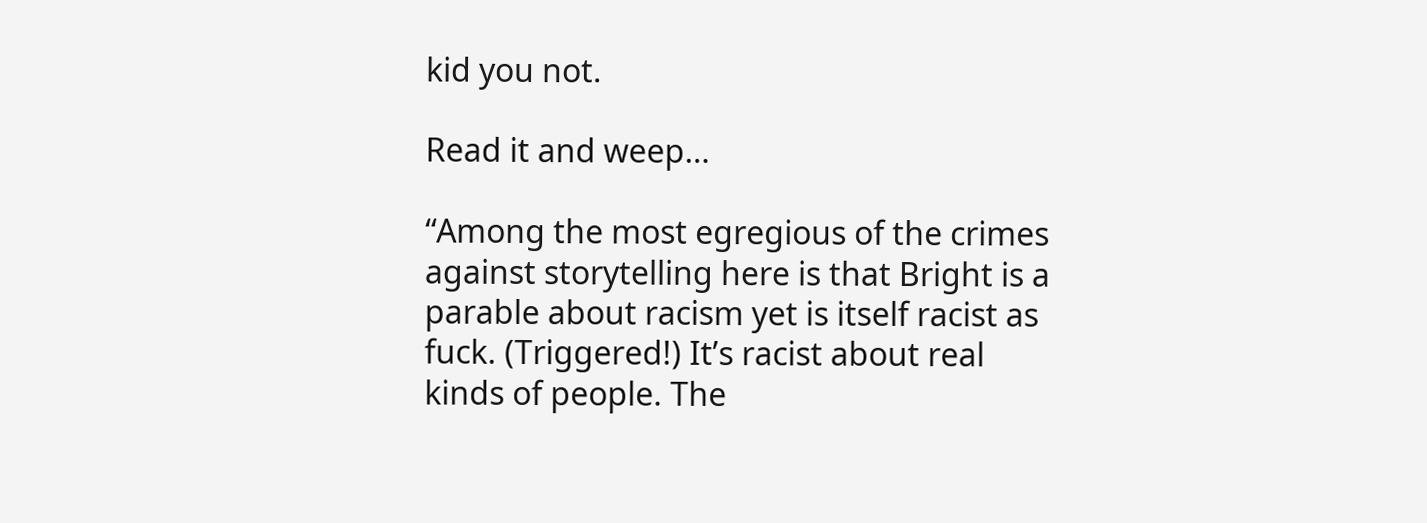kid you not.

Read it and weep…

“Among the most egregious of the crimes against storytelling here is that Bright is a parable about racism yet is itself racist as fuck. (Triggered!) It’s racist about real kinds of people. The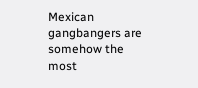Mexican gangbangers are somehow the most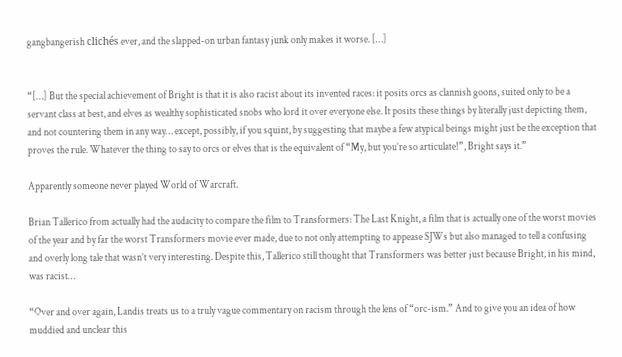gangbangerish clichés ever, and the slapped-on urban fantasy junk only makes it worse. […]


“[…] But the special achievement of Bright is that it is also racist about its invented races: it posits orcs as clannish goons, suited only to be a servant class at best, and elves as wealthy sophisticated snobs who lord it over everyone else. It posits these things by literally just depicting them, and not countering them in any way… except, possibly, if you squint, by suggesting that maybe a few atypical beings might just be the exception that proves the rule. Whatever the thing to say to orcs or elves that is the equivalent of “My, but you’re so articulate!”, Bright says it.”

Apparently someone never played World of Warcraft.

Brian Tallerico from actually had the audacity to compare the film to Transformers: The Last Knight, a film that is actually one of the worst movies of the year and by far the worst Transformers movie ever made, due to not only attempting to appease SJWs but also managed to tell a confusing and overly long tale that wasn’t very interesting. Despite this, Tallerico still thought that Transformers was better just because Bright, in his mind, was racist…

“Over and over again, Landis treats us to a truly vague commentary on racism through the lens of “orc-ism.” And to give you an idea of how muddied and unclear this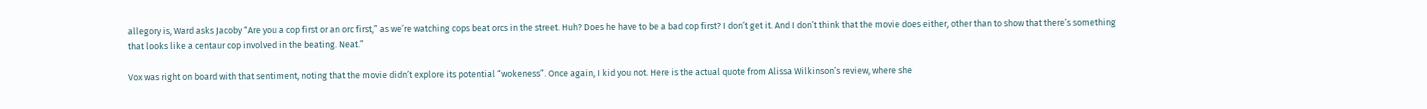allegory is, Ward asks Jacoby “Are you a cop first or an orc first,” as we’re watching cops beat orcs in the street. Huh? Does he have to be a bad cop first? I don’t get it. And I don’t think that the movie does either, other than to show that there’s something that looks like a centaur cop involved in the beating. Neat.”

Vox was right on board with that sentiment, noting that the movie didn’t explore its potential “wokeness”. Once again, I kid you not. Here is the actual quote from Alissa Wilkinson’s review, where she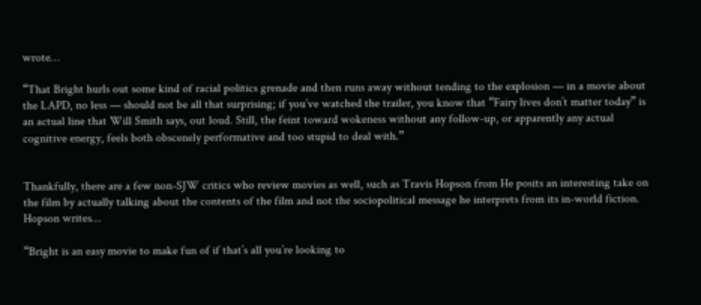wrote…

“That Bright hurls out some kind of racial politics grenade and then runs away without tending to the explosion — in a movie about the LAPD, no less — should not be all that surprising; if you’ve watched the trailer, you know that “Fairy lives don’t matter today” is an actual line that Will Smith says, out loud. Still, the feint toward wokeness without any follow-up, or apparently any actual cognitive energy, feels both obscenely performative and too stupid to deal with.”


Thankfully, there are a few non-SJW critics who review movies as well, such as Travis Hopson from He posits an interesting take on the film by actually talking about the contents of the film and not the sociopolitical message he interprets from its in-world fiction. Hopson writes…

“Bright is an easy movie to make fun of if that’s all you’re looking to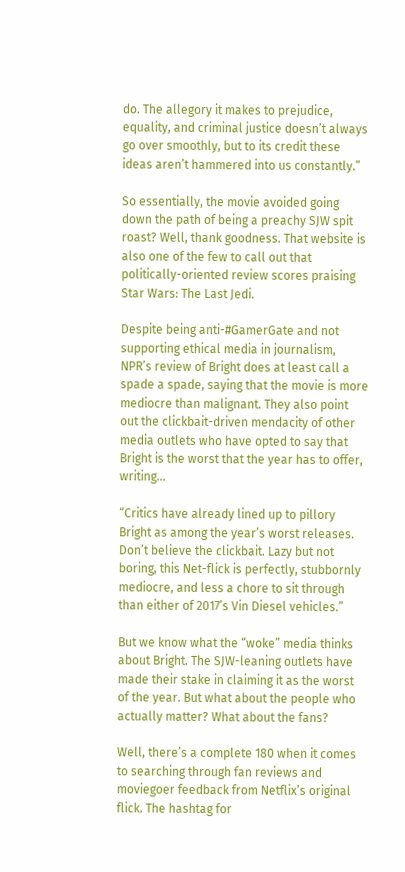do. The allegory it makes to prejudice, equality, and criminal justice doesn’t always go over smoothly, but to its credit these ideas aren’t hammered into us constantly.”

So essentially, the movie avoided going down the path of being a preachy SJW spit roast? Well, thank goodness. That website is also one of the few to call out that politically-oriented review scores praising Star Wars: The Last Jedi.

Despite being anti-#GamerGate and not supporting ethical media in journalism, NPR’s review of Bright does at least call a spade a spade, saying that the movie is more mediocre than malignant. They also point out the clickbait-driven mendacity of other media outlets who have opted to say that Bright is the worst that the year has to offer, writing…

“Critics have already lined up to pillory Bright as among the year’s worst releases. Don’t believe the clickbait. Lazy but not boring, this Net-flick is perfectly, stubbornly mediocre, and less a chore to sit through than either of 2017’s Vin Diesel vehicles.”

But we know what the “woke” media thinks about Bright. The SJW-leaning outlets have made their stake in claiming it as the worst of the year. But what about the people who actually matter? What about the fans?

Well, there’s a complete 180 when it comes to searching through fan reviews and moviegoer feedback from Netflix’s original flick. The hashtag for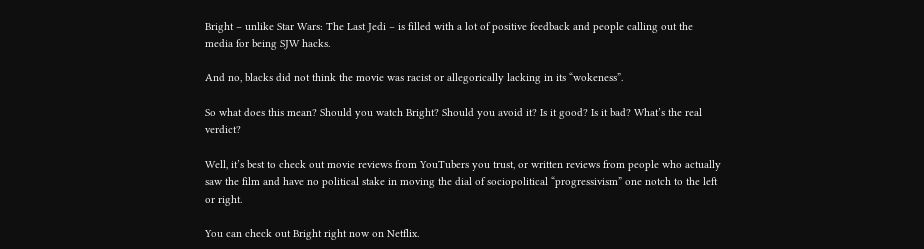Bright – unlike Star Wars: The Last Jedi – is filled with a lot of positive feedback and people calling out the media for being SJW hacks.

And no, blacks did not think the movie was racist or allegorically lacking in its “wokeness”.

So what does this mean? Should you watch Bright? Should you avoid it? Is it good? Is it bad? What’s the real verdict?

Well, it’s best to check out movie reviews from YouTubers you trust, or written reviews from people who actually saw the film and have no political stake in moving the dial of sociopolitical “progressivism” one notch to the left or right.

You can check out Bright right now on Netflix.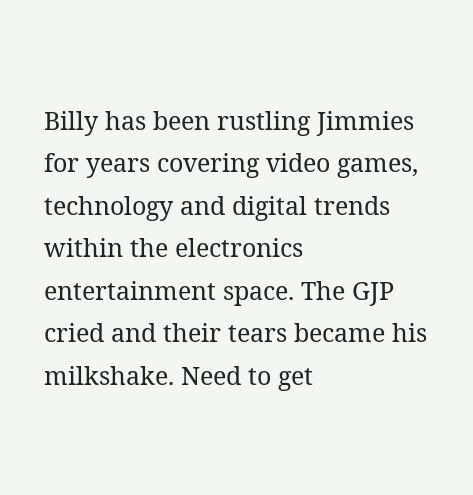Billy has been rustling Jimmies for years covering video games, technology and digital trends within the electronics entertainment space. The GJP cried and their tears became his milkshake. Need to get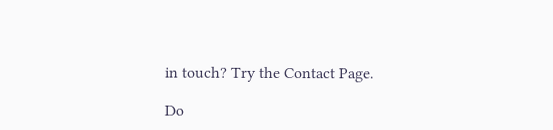in touch? Try the Contact Page.

Do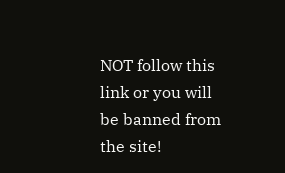NOT follow this link or you will be banned from the site!